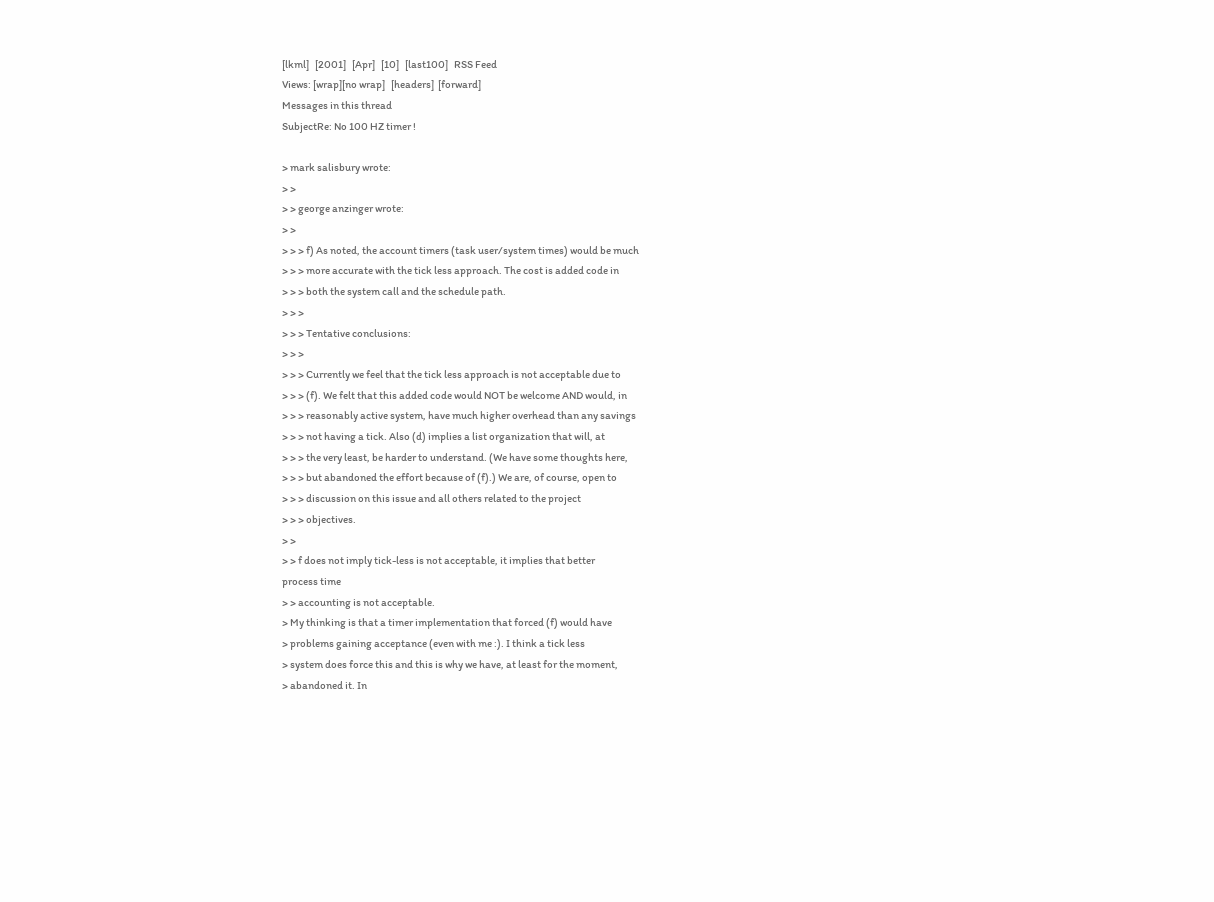[lkml]   [2001]   [Apr]   [10]   [last100]   RSS Feed
Views: [wrap][no wrap]   [headers]  [forward]
Messages in this thread
SubjectRe: No 100 HZ timer !

> mark salisbury wrote:
> >
> > george anzinger wrote:
> >
> > > f) As noted, the account timers (task user/system times) would be much
> > > more accurate with the tick less approach. The cost is added code in
> > > both the system call and the schedule path.
> > >
> > > Tentative conclusions:
> > >
> > > Currently we feel that the tick less approach is not acceptable due to
> > > (f). We felt that this added code would NOT be welcome AND would, in
> > > reasonably active system, have much higher overhead than any savings
> > > not having a tick. Also (d) implies a list organization that will, at
> > > the very least, be harder to understand. (We have some thoughts here,
> > > but abandoned the effort because of (f).) We are, of course, open to
> > > discussion on this issue and all others related to the project
> > > objectives.
> >
> > f does not imply tick-less is not acceptable, it implies that better
process time
> > accounting is not acceptable.
> My thinking is that a timer implementation that forced (f) would have
> problems gaining acceptance (even with me :). I think a tick less
> system does force this and this is why we have, at least for the moment,
> abandoned it. In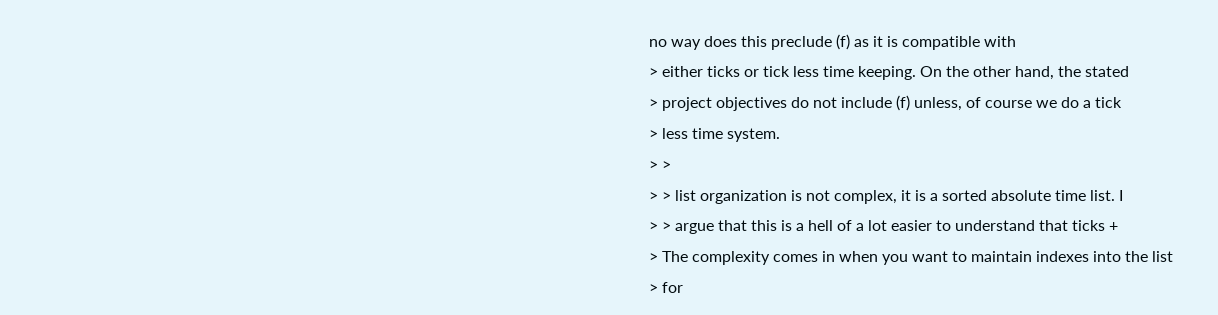no way does this preclude (f) as it is compatible with
> either ticks or tick less time keeping. On the other hand, the stated
> project objectives do not include (f) unless, of course we do a tick
> less time system.
> >
> > list organization is not complex, it is a sorted absolute time list. I
> > argue that this is a hell of a lot easier to understand that ticks +
> The complexity comes in when you want to maintain indexes into the list
> for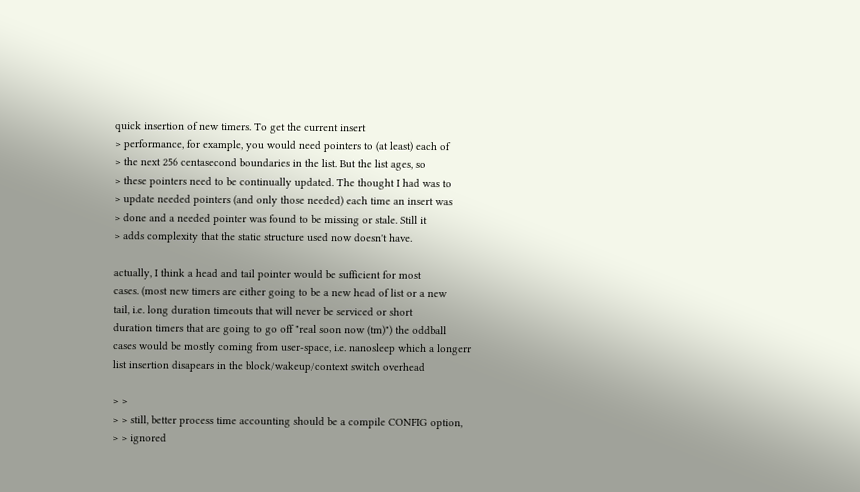quick insertion of new timers. To get the current insert
> performance, for example, you would need pointers to (at least) each of
> the next 256 centasecond boundaries in the list. But the list ages, so
> these pointers need to be continually updated. The thought I had was to
> update needed pointers (and only those needed) each time an insert was
> done and a needed pointer was found to be missing or stale. Still it
> adds complexity that the static structure used now doesn't have.

actually, I think a head and tail pointer would be sufficient for most
cases. (most new timers are either going to be a new head of list or a new
tail, i.e. long duration timeouts that will never be serviced or short
duration timers that are going to go off "real soon now (tm)") the oddball
cases would be mostly coming from user-space, i.e. nanosleep which a longerr
list insertion disapears in the block/wakeup/context switch overhead

> >
> > still, better process time accounting should be a compile CONFIG option,
> > ignored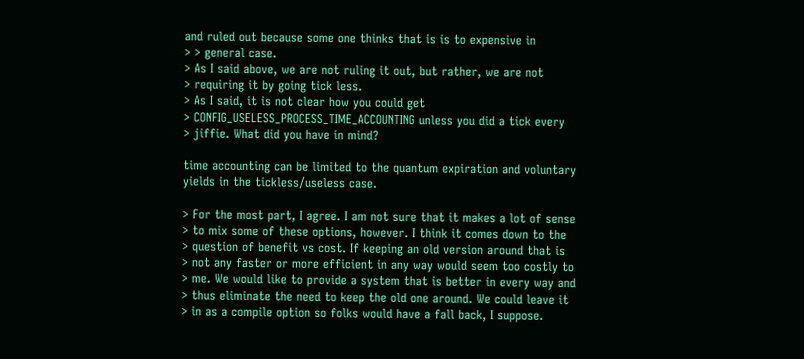and ruled out because some one thinks that is is to expensive in
> > general case.
> As I said above, we are not ruling it out, but rather, we are not
> requiring it by going tick less.
> As I said, it is not clear how you could get
> CONFIG_USELESS_PROCESS_TIME_ACCOUNTING unless you did a tick every
> jiffie. What did you have in mind?

time accounting can be limited to the quantum expiration and voluntary
yields in the tickless/useless case.

> For the most part, I agree. I am not sure that it makes a lot of sense
> to mix some of these options, however. I think it comes down to the
> question of benefit vs cost. If keeping an old version around that is
> not any faster or more efficient in any way would seem too costly to
> me. We would like to provide a system that is better in every way and
> thus eliminate the need to keep the old one around. We could leave it
> in as a compile option so folks would have a fall back, I suppose.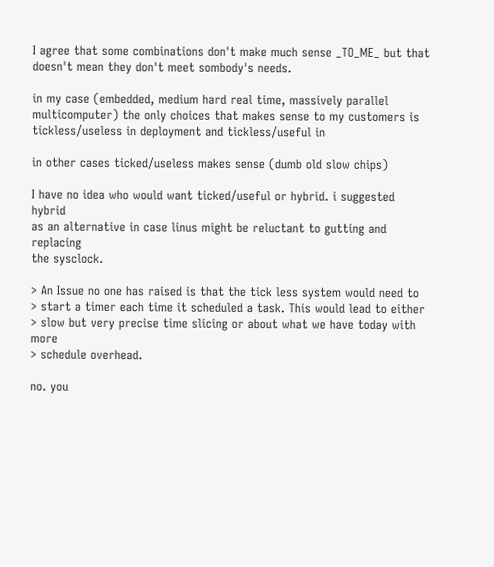I agree that some combinations don't make much sense _TO_ME_ but that
doesn't mean they don't meet sombody's needs.

in my case (embedded, medium hard real time, massively parallel
multicomputer) the only choices that makes sense to my customers is
tickless/useless in deployment and tickless/useful in

in other cases ticked/useless makes sense (dumb old slow chips)

I have no idea who would want ticked/useful or hybrid. i suggested hybrid
as an alternative in case linus might be reluctant to gutting and replacing
the sysclock.

> An Issue no one has raised is that the tick less system would need to
> start a timer each time it scheduled a task. This would lead to either
> slow but very precise time slicing or about what we have today with more
> schedule overhead.

no. you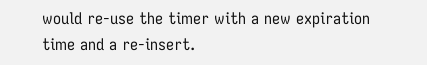would re-use the timer with a new expiration time and a re-insert.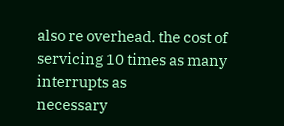also re overhead. the cost of servicing 10 times as many interrupts as
necessary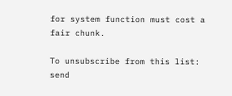for system function must cost a fair chunk.

To unsubscribe from this list: send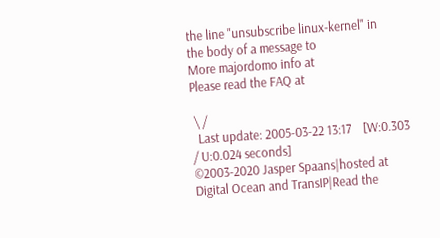the line "unsubscribe linux-kernel" in
the body of a message to
More majordomo info at
Please read the FAQ at

 \ /
  Last update: 2005-03-22 13:17    [W:0.303 / U:0.024 seconds]
©2003-2020 Jasper Spaans|hosted at Digital Ocean and TransIP|Read the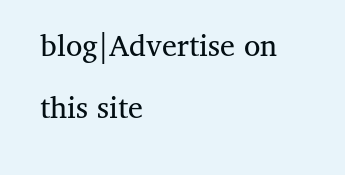blog|Advertise on this site